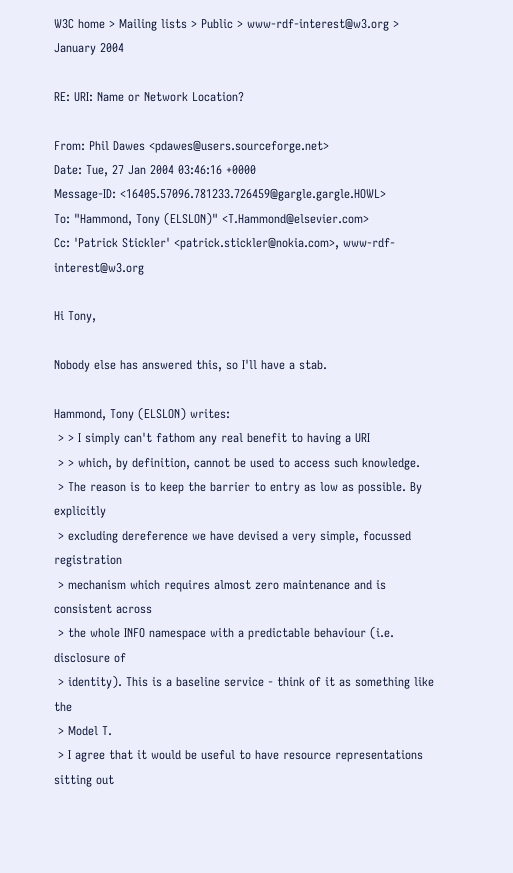W3C home > Mailing lists > Public > www-rdf-interest@w3.org > January 2004

RE: URI: Name or Network Location?

From: Phil Dawes <pdawes@users.sourceforge.net>
Date: Tue, 27 Jan 2004 03:46:16 +0000
Message-ID: <16405.57096.781233.726459@gargle.gargle.HOWL>
To: "Hammond, Tony (ELSLON)" <T.Hammond@elsevier.com>
Cc: 'Patrick Stickler' <patrick.stickler@nokia.com>, www-rdf-interest@w3.org

Hi Tony,

Nobody else has answered this, so I'll have a stab.

Hammond, Tony (ELSLON) writes:
 > > I simply can't fathom any real benefit to having a URI
 > > which, by definition, cannot be used to access such knowledge.
 > The reason is to keep the barrier to entry as low as possible. By explicitly
 > excluding dereference we have devised a very simple, focussed registration
 > mechanism which requires almost zero maintenance and is consistent across
 > the whole INFO namespace with a predictable behaviour (i.e. disclosure of
 > identity). This is a baseline service - think of it as something like the
 > Model T.
 > I agree that it would be useful to have resource representations sitting out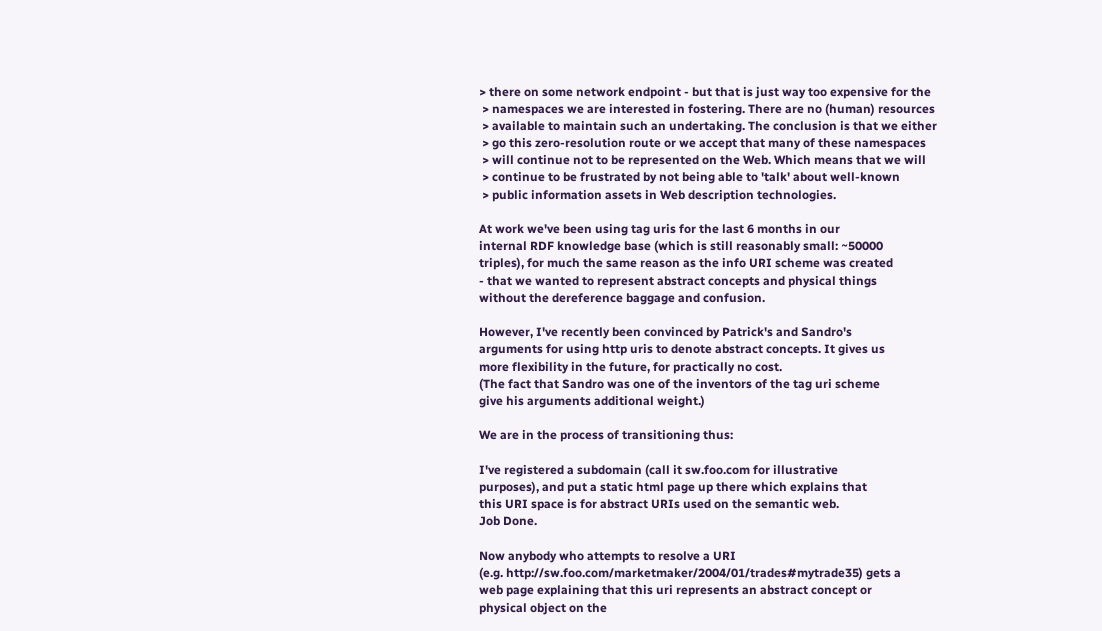> there on some network endpoint - but that is just way too expensive for the
 > namespaces we are interested in fostering. There are no (human) resources
 > available to maintain such an undertaking. The conclusion is that we either
 > go this zero-resolution route or we accept that many of these namespaces
 > will continue not to be represented on the Web. Which means that we will
 > continue to be frustrated by not being able to 'talk' about well-known
 > public information assets in Web description technologies.

At work we've been using tag uris for the last 6 months in our
internal RDF knowledge base (which is still reasonably small: ~50000
triples), for much the same reason as the info URI scheme was created
- that we wanted to represent abstract concepts and physical things
without the dereference baggage and confusion.

However, I've recently been convinced by Patrick's and Sandro's
arguments for using http uris to denote abstract concepts. It gives us
more flexibility in the future, for practically no cost.
(The fact that Sandro was one of the inventors of the tag uri scheme
give his arguments additional weight.)

We are in the process of transitioning thus:

I've registered a subdomain (call it sw.foo.com for illustrative
purposes), and put a static html page up there which explains that
this URI space is for abstract URIs used on the semantic web.
Job Done.

Now anybody who attempts to resolve a URI
(e.g. http://sw.foo.com/marketmaker/2004/01/trades#mytrade35) gets a
web page explaining that this uri represents an abstract concept or
physical object on the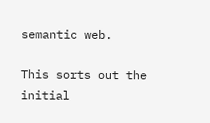semantic web.

This sorts out the initial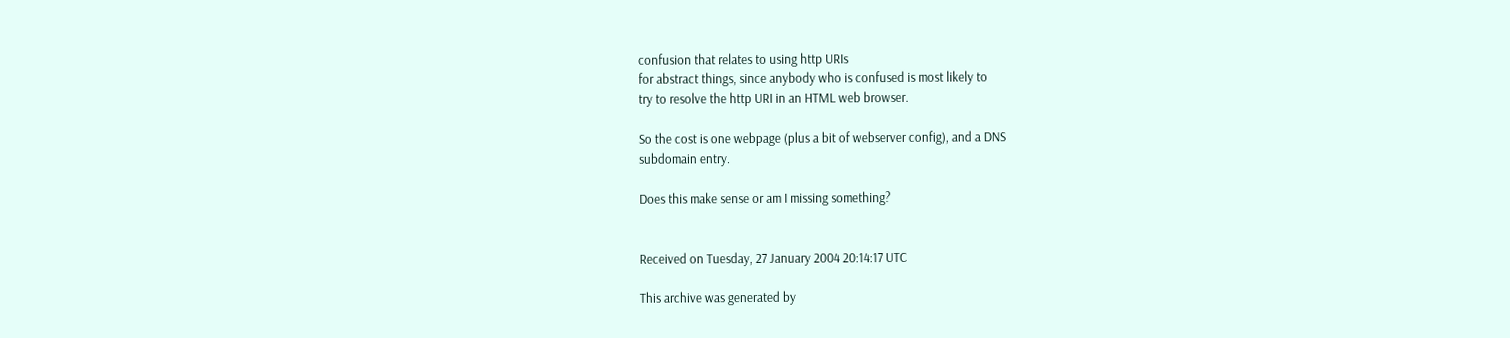confusion that relates to using http URIs
for abstract things, since anybody who is confused is most likely to
try to resolve the http URI in an HTML web browser.

So the cost is one webpage (plus a bit of webserver config), and a DNS
subdomain entry.

Does this make sense or am I missing something?


Received on Tuesday, 27 January 2004 20:14:17 UTC

This archive was generated by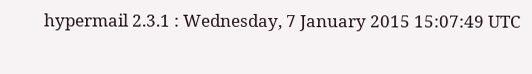hypermail 2.3.1 : Wednesday, 7 January 2015 15:07:49 UTC